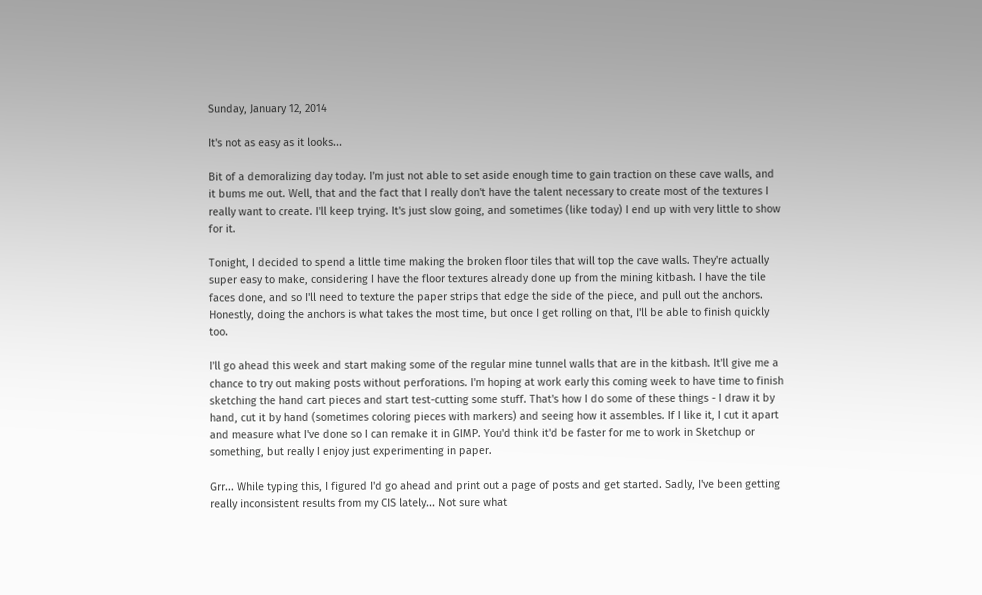Sunday, January 12, 2014

It's not as easy as it looks...

Bit of a demoralizing day today. I'm just not able to set aside enough time to gain traction on these cave walls, and it bums me out. Well, that and the fact that I really don't have the talent necessary to create most of the textures I really want to create. I'll keep trying. It's just slow going, and sometimes (like today) I end up with very little to show for it.

Tonight, I decided to spend a little time making the broken floor tiles that will top the cave walls. They're actually super easy to make, considering I have the floor textures already done up from the mining kitbash. I have the tile faces done, and so I'll need to texture the paper strips that edge the side of the piece, and pull out the anchors. Honestly, doing the anchors is what takes the most time, but once I get rolling on that, I'll be able to finish quickly too.

I'll go ahead this week and start making some of the regular mine tunnel walls that are in the kitbash. It'll give me a chance to try out making posts without perforations. I'm hoping at work early this coming week to have time to finish sketching the hand cart pieces and start test-cutting some stuff. That's how I do some of these things - I draw it by hand, cut it by hand (sometimes coloring pieces with markers) and seeing how it assembles. If I like it, I cut it apart and measure what I've done so I can remake it in GIMP. You'd think it'd be faster for me to work in Sketchup or something, but really I enjoy just experimenting in paper.

Grr... While typing this, I figured I'd go ahead and print out a page of posts and get started. Sadly, I've been getting really inconsistent results from my CIS lately... Not sure what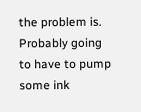the problem is. Probably going to have to pump some ink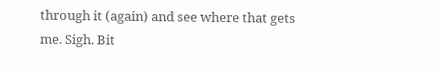through it (again) and see where that gets me. Sigh. Bit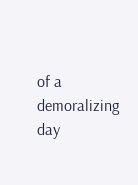of a demoralizing day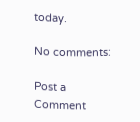today.

No comments:

Post a Comment